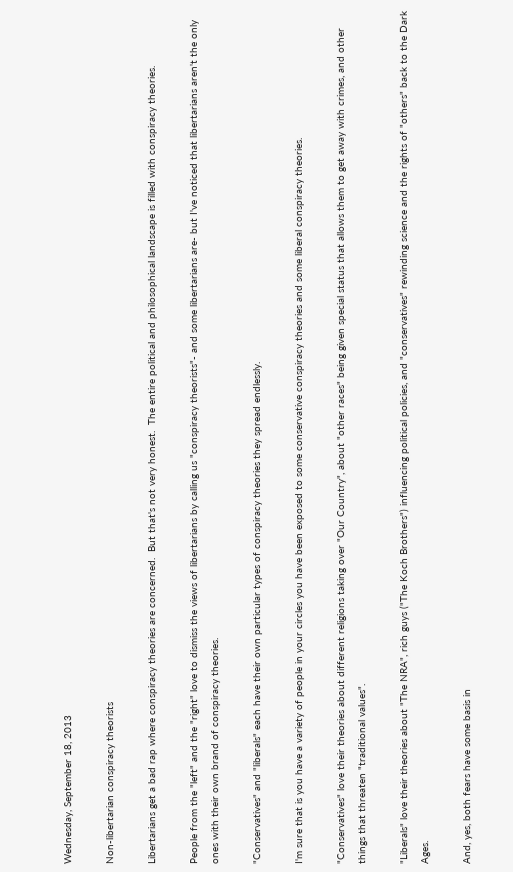Wednesday, September 18, 2013

Non-libertarian conspiracy theorists

Libertarians get a bad rap where conspiracy theories are concerned.  But that's not very honest.  The entire political and philosophical landscape is filled with conspiracy theories.

People from the "left" and the "right" love to dismiss the views of libertarians by calling us "conspiracy theorists"- and some libertarians are- but I've noticed that libertarians aren't the only ones with their own brand of conspiracy theories.

"Conservatives" and "liberals" each have their own particular types of conspiracy theories they spread endlessly.

I'm sure that is you have a variety of people in your circles you have been exposed to some conservative conspiracy theories and some liberal conspiracy theories.

"Conservatives" love their theories about different religions taking over "Our Country", about "other races" being given special status that allows them to get away with crimes, and other things that threaten "traditional values".

"Liberals" love their theories about "The NRA", rich guys ("The Koch Brothers") influencing political policies, and "conservatives" rewinding science and the rights of "others" back to the Dark Ages.

And, yes, both fears have some basis in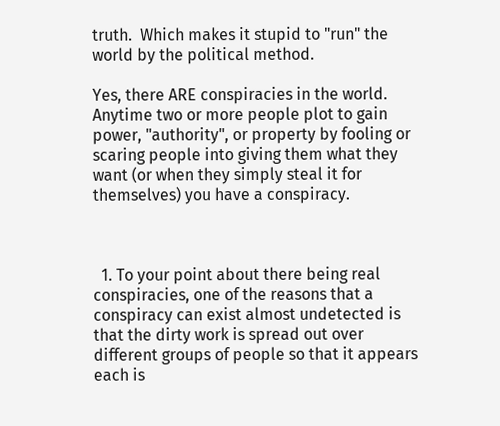truth.  Which makes it stupid to "run" the world by the political method.

Yes, there ARE conspiracies in the world.  Anytime two or more people plot to gain power, "authority", or property by fooling or scaring people into giving them what they want (or when they simply steal it for themselves) you have a conspiracy.



  1. To your point about there being real conspiracies, one of the reasons that a conspiracy can exist almost undetected is that the dirty work is spread out over different groups of people so that it appears each is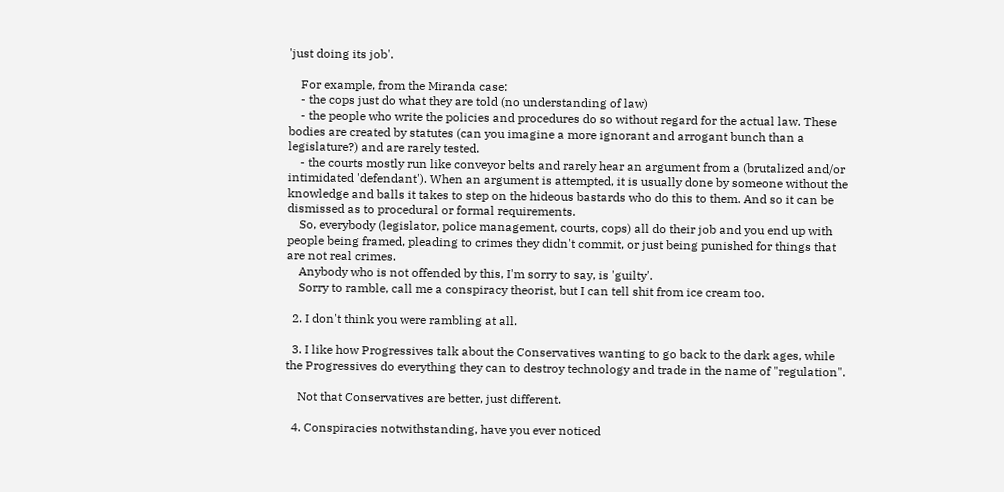'just doing its job'.

    For example, from the Miranda case:
    - the cops just do what they are told (no understanding of law)
    - the people who write the policies and procedures do so without regard for the actual law. These bodies are created by statutes (can you imagine a more ignorant and arrogant bunch than a legislature?) and are rarely tested.
    - the courts mostly run like conveyor belts and rarely hear an argument from a (brutalized and/or intimidated 'defendant'). When an argument is attempted, it is usually done by someone without the knowledge and balls it takes to step on the hideous bastards who do this to them. And so it can be dismissed as to procedural or formal requirements.
    So, everybody (legislator, police management, courts, cops) all do their job and you end up with people being framed, pleading to crimes they didn't commit, or just being punished for things that are not real crimes.
    Anybody who is not offended by this, I'm sorry to say, is 'guilty'.
    Sorry to ramble, call me a conspiracy theorist, but I can tell shit from ice cream too.

  2. I don't think you were rambling at all.

  3. I like how Progressives talk about the Conservatives wanting to go back to the dark ages, while the Progressives do everything they can to destroy technology and trade in the name of "regulation".

    Not that Conservatives are better, just different.

  4. Conspiracies notwithstanding, have you ever noticed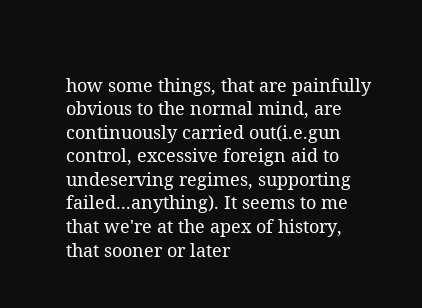how some things, that are painfully obvious to the normal mind, are continuously carried out(i.e.gun control, excessive foreign aid to undeserving regimes, supporting failed...anything). It seems to me that we're at the apex of history, that sooner or later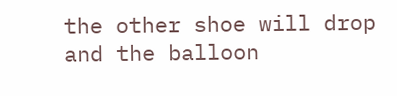the other shoe will drop and the balloon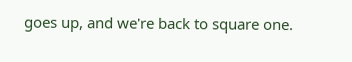goes up, and we're back to square one.